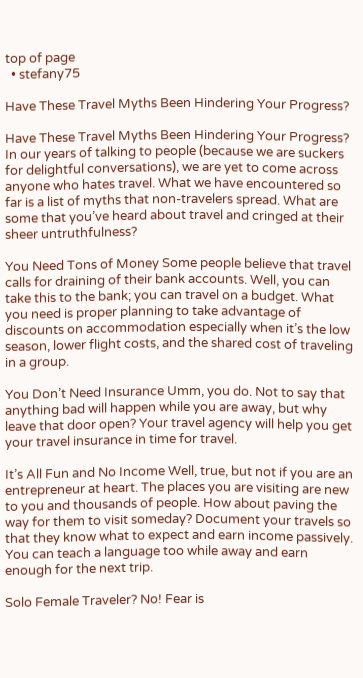top of page
  • stefany75

Have These Travel Myths Been Hindering Your Progress?

Have These Travel Myths Been Hindering Your Progress? In our years of talking to people (because we are suckers for delightful conversations), we are yet to come across anyone who hates travel. What we have encountered so far is a list of myths that non-travelers spread. What are some that you’ve heard about travel and cringed at their sheer untruthfulness?

You Need Tons of Money Some people believe that travel calls for draining of their bank accounts. Well, you can take this to the bank; you can travel on a budget. What you need is proper planning to take advantage of discounts on accommodation especially when it’s the low season, lower flight costs, and the shared cost of traveling in a group.

You Don’t Need Insurance Umm, you do. Not to say that anything bad will happen while you are away, but why leave that door open? Your travel agency will help you get your travel insurance in time for travel.

It’s All Fun and No Income Well, true, but not if you are an entrepreneur at heart. The places you are visiting are new to you and thousands of people. How about paving the way for them to visit someday? Document your travels so that they know what to expect and earn income passively. You can teach a language too while away and earn enough for the next trip.

Solo Female Traveler? No! Fear is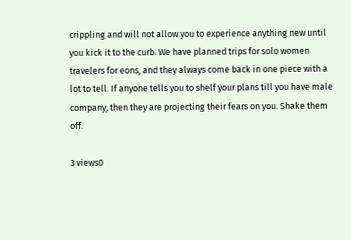crippling and will not allow you to experience anything new until you kick it to the curb. We have planned trips for solo women travelers for eons, and they always come back in one piece with a lot to tell. If anyone tells you to shelf your plans till you have male company, then they are projecting their fears on you. Shake them off.

3 views0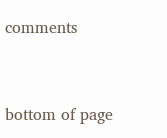comments


bottom of page